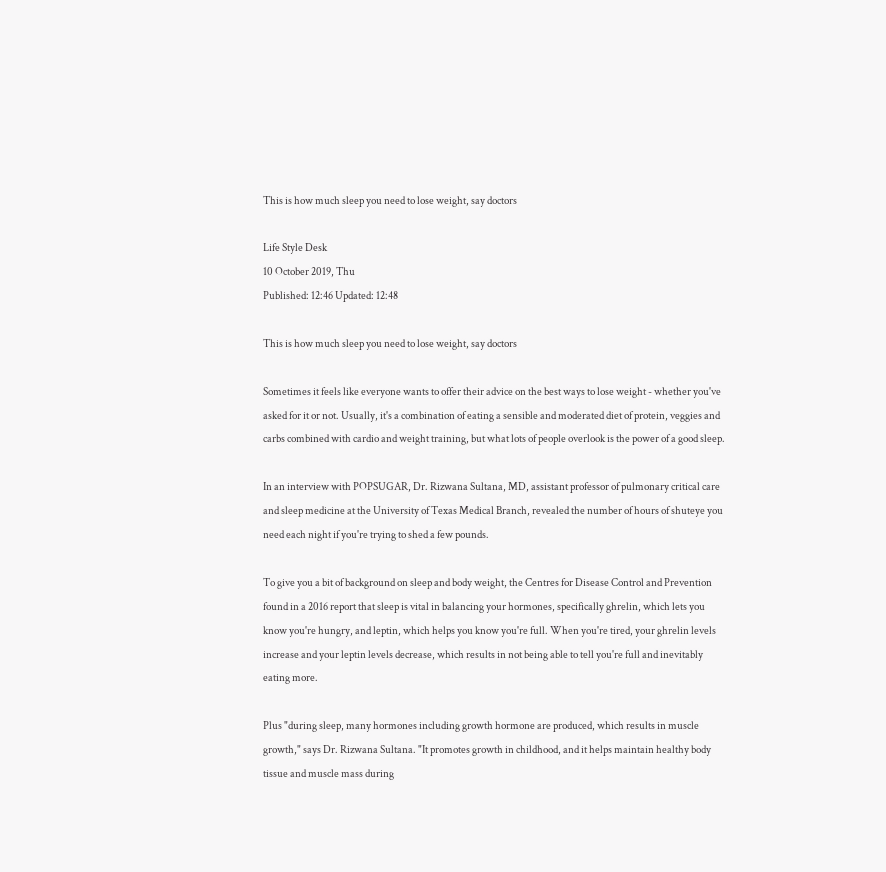This is how much sleep you need to lose weight, say doctors

Life Style Desk
10 October 2019, Thu
Published: 12:46 Updated: 12:48

This is how much sleep you need to lose weight, say doctors

Sometimes it feels like everyone wants to offer their advice on the best ways to lose weight - whether you've asked for it or not. Usually, it's a combination of eating a sensible and moderated diet of protein, veggies and carbs combined with cardio and weight training, but what lots of people overlook is the power of a good sleep.

In an interview with POPSUGAR, Dr. Rizwana Sultana, MD, assistant professor of pulmonary critical care and sleep medicine at the University of Texas Medical Branch, revealed the number of hours of shuteye you need each night if you're trying to shed a few pounds.

To give you a bit of background on sleep and body weight, the Centres for Disease Control and Prevention found in a 2016 report that sleep is vital in balancing your hormones, specifically ghrelin, which lets you know you're hungry, and leptin, which helps you know you're full. When you're tired, your ghrelin levels increase and your leptin levels decrease, which results in not being able to tell you're full and inevitably eating more.

Plus "during sleep, many hormones including growth hormone are produced, which results in muscle growth," says Dr. Rizwana Sultana. "It promotes growth in childhood, and it helps maintain healthy body tissue and muscle mass during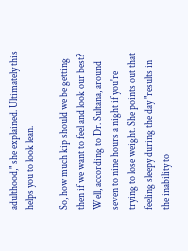adulthood," she explained. Ultimately this helps you to look lean.

So, how much kip should we be getting then if we want to feel and look our best? Well, according to Dr. Sultana, around seven to nine hours a night if you're trying to lose weight. She points out that feeling sleepy during the day "results in the inability to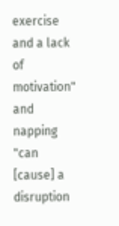exercise and a lack of motivation" and napping "can [cause] a disruption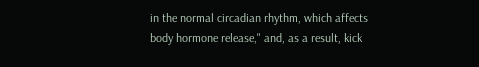in the normal circadian rhythm, which affects body hormone release," and, as a result, kick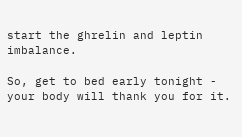start the ghrelin and leptin imbalance.

So, get to bed early tonight - your body will thank you for it.